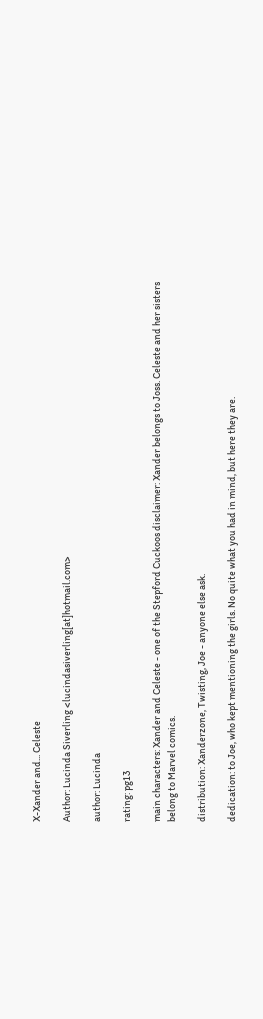X-Xander and... Celeste

Author: Lucinda Siverling <lucindasiverling[at]hotmail.com>

author: Lucinda

rating: pg13

main characters: Xander and Celeste - one of the Stepford Cuckoos disclaimer: Xander belongs to Joss. Celeste and her sisters belong to Marvel comics.

distribution: Xanderzone, Twisting, Joe - anyone else ask.

dedication: to Joe, who kept mentioning the girls. No quite what you had in mind, but here they are.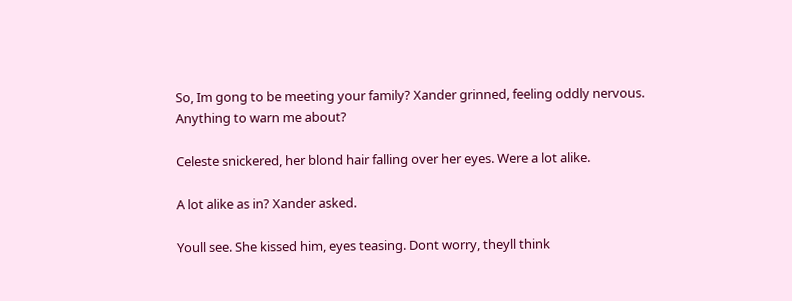So, Im gong to be meeting your family? Xander grinned, feeling oddly nervous. Anything to warn me about?

Celeste snickered, her blond hair falling over her eyes. Were a lot alike.

A lot alike as in? Xander asked.

Youll see. She kissed him, eyes teasing. Dont worry, theyll think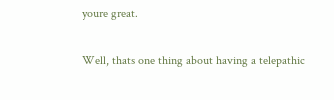youre great.

Well, thats one thing about having a telepathic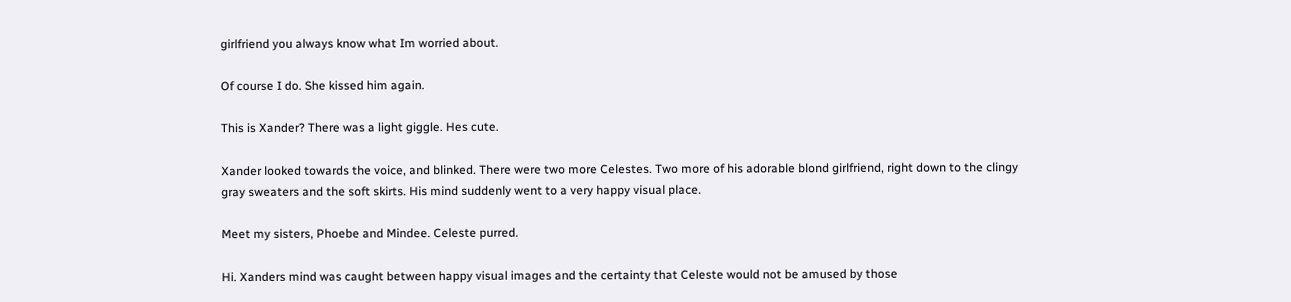girlfriend you always know what Im worried about.

Of course I do. She kissed him again.

This is Xander? There was a light giggle. Hes cute.

Xander looked towards the voice, and blinked. There were two more Celestes. Two more of his adorable blond girlfriend, right down to the clingy gray sweaters and the soft skirts. His mind suddenly went to a very happy visual place.

Meet my sisters, Phoebe and Mindee. Celeste purred.

Hi. Xanders mind was caught between happy visual images and the certainty that Celeste would not be amused by those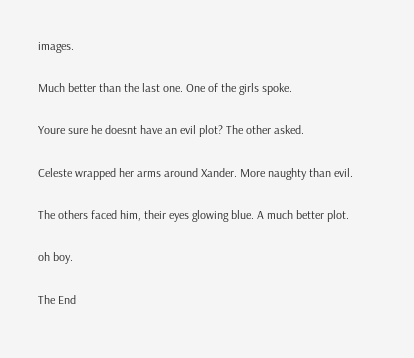images.

Much better than the last one. One of the girls spoke.

Youre sure he doesnt have an evil plot? The other asked.

Celeste wrapped her arms around Xander. More naughty than evil.

The others faced him, their eyes glowing blue. A much better plot.

oh boy.

The End